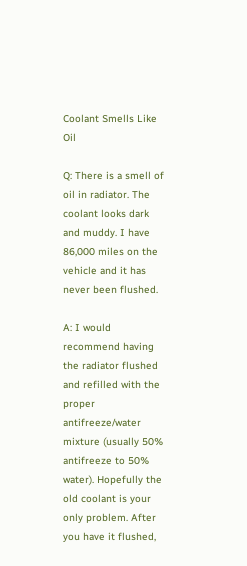Coolant Smells Like Oil

Q: There is a smell of oil in radiator. The coolant looks dark and muddy. I have 86,000 miles on the vehicle and it has never been flushed.

A: I would recommend having the radiator flushed and refilled with the proper antifreeze/water mixture (usually 50% antifreeze to 50% water). Hopefully the old coolant is your only problem. After you have it flushed,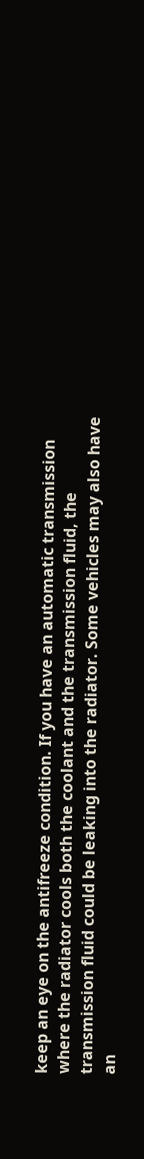keep an eye on the antifreeze condition. If you have an automatic transmission where the radiator cools both the coolant and the transmission fluid, the transmission fluid could be leaking into the radiator. Some vehicles may also have an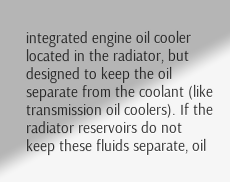integrated engine oil cooler located in the radiator, but designed to keep the oil separate from the coolant (like transmission oil coolers). If the radiator reservoirs do not keep these fluids separate, oil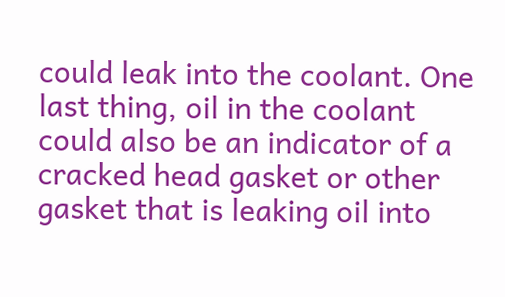could leak into the coolant. One last thing, oil in the coolant could also be an indicator of a cracked head gasket or other gasket that is leaking oil into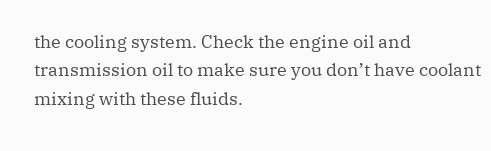the cooling system. Check the engine oil and transmission oil to make sure you don’t have coolant mixing with these fluids.